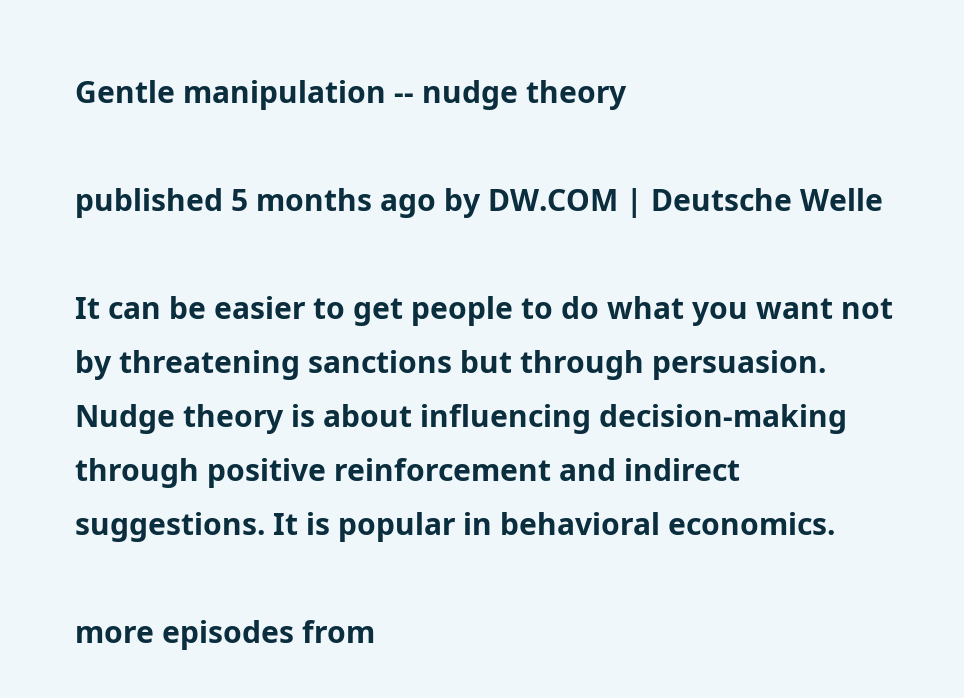Gentle manipulation -- nudge theory

published 5 months ago by DW.COM | Deutsche Welle

It can be easier to get people to do what you want not by threatening sanctions but through persuasion. Nudge theory is about influencing decision-making through positive reinforcement and indirect suggestions. It is popular in behavioral economics.

more episodes from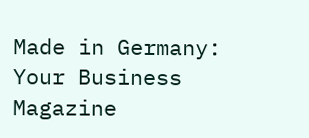Made in Germany: Your Business Magazine